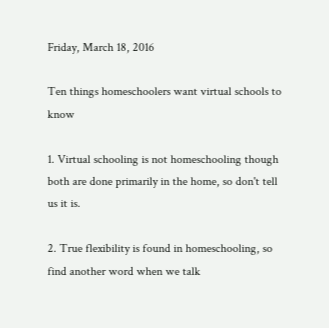Friday, March 18, 2016

Ten things homeschoolers want virtual schools to know

1. Virtual schooling is not homeschooling though both are done primarily in the home, so don't tell us it is.

2. True flexibility is found in homeschooling, so find another word when we talk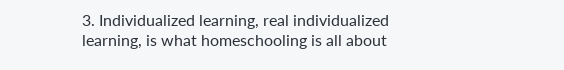3. Individualized learning, real individualized learning, is what homeschooling is all about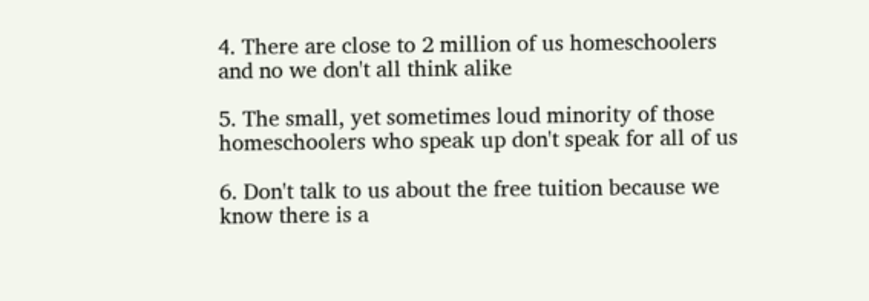4. There are close to 2 million of us homeschoolers and no we don't all think alike

5. The small, yet sometimes loud minority of those homeschoolers who speak up don't speak for all of us

6. Don't talk to us about the free tuition because we know there is a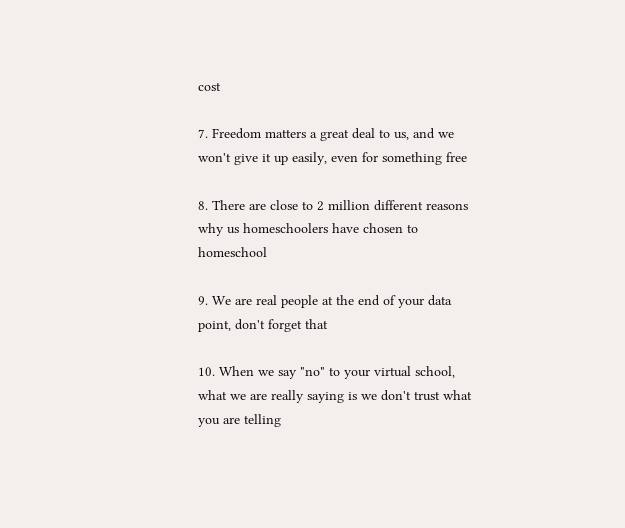cost

7. Freedom matters a great deal to us, and we won't give it up easily, even for something free

8. There are close to 2 million different reasons why us homeschoolers have chosen to homeschool

9. We are real people at the end of your data point, don't forget that

10. When we say "no" to your virtual school, what we are really saying is we don't trust what you are telling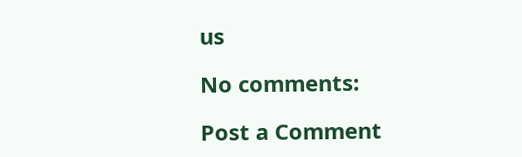us

No comments:

Post a Comment